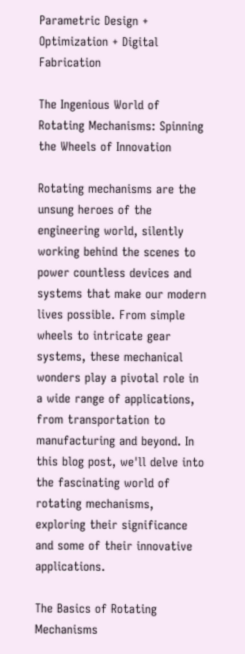Parametric Design + Optimization + Digital Fabrication

The Ingenious World of Rotating Mechanisms: Spinning the Wheels of Innovation

Rotating mechanisms are the unsung heroes of the engineering world, silently working behind the scenes to power countless devices and systems that make our modern lives possible. From simple wheels to intricate gear systems, these mechanical wonders play a pivotal role in a wide range of applications, from transportation to manufacturing and beyond. In this blog post, we'll delve into the fascinating world of rotating mechanisms, exploring their significance and some of their innovative applications.

The Basics of Rotating Mechanisms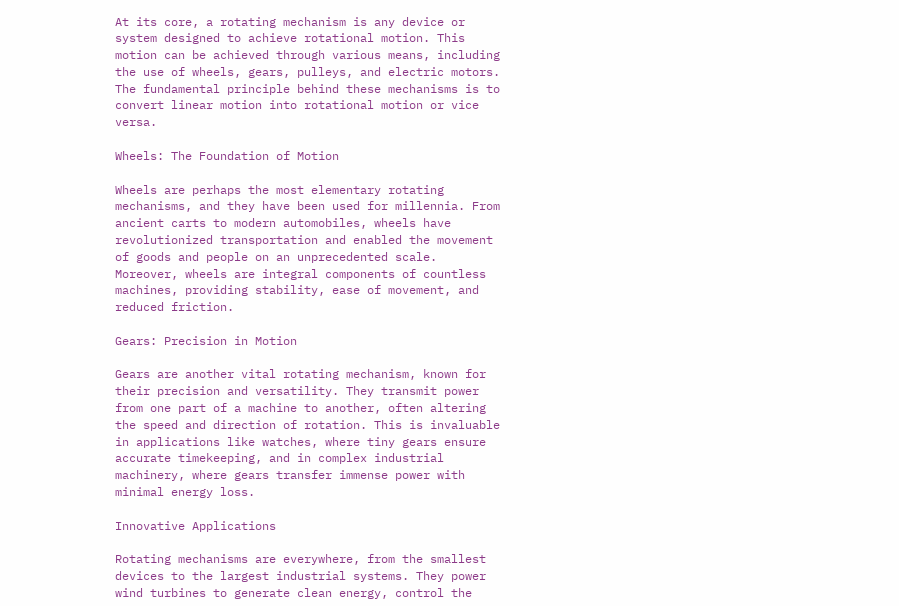At its core, a rotating mechanism is any device or system designed to achieve rotational motion. This motion can be achieved through various means, including the use of wheels, gears, pulleys, and electric motors. The fundamental principle behind these mechanisms is to convert linear motion into rotational motion or vice versa.

Wheels: The Foundation of Motion

Wheels are perhaps the most elementary rotating mechanisms, and they have been used for millennia. From ancient carts to modern automobiles, wheels have revolutionized transportation and enabled the movement of goods and people on an unprecedented scale. Moreover, wheels are integral components of countless machines, providing stability, ease of movement, and reduced friction.

Gears: Precision in Motion

Gears are another vital rotating mechanism, known for their precision and versatility. They transmit power from one part of a machine to another, often altering the speed and direction of rotation. This is invaluable in applications like watches, where tiny gears ensure accurate timekeeping, and in complex industrial machinery, where gears transfer immense power with minimal energy loss.

Innovative Applications

Rotating mechanisms are everywhere, from the smallest devices to the largest industrial systems. They power wind turbines to generate clean energy, control the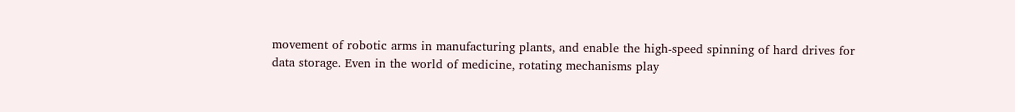movement of robotic arms in manufacturing plants, and enable the high-speed spinning of hard drives for data storage. Even in the world of medicine, rotating mechanisms play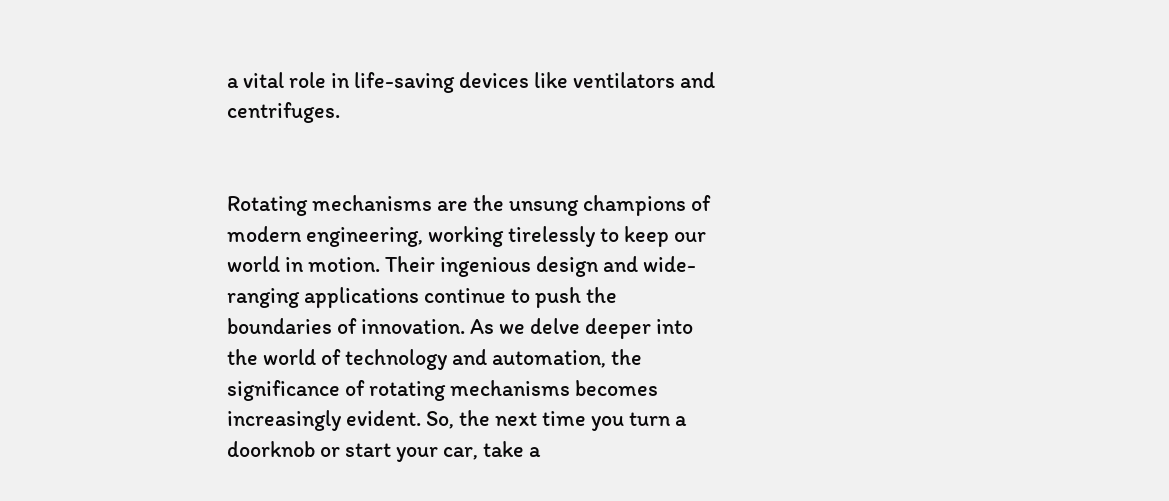a vital role in life-saving devices like ventilators and centrifuges.


Rotating mechanisms are the unsung champions of modern engineering, working tirelessly to keep our world in motion. Their ingenious design and wide-ranging applications continue to push the boundaries of innovation. As we delve deeper into the world of technology and automation, the significance of rotating mechanisms becomes increasingly evident. So, the next time you turn a doorknob or start your car, take a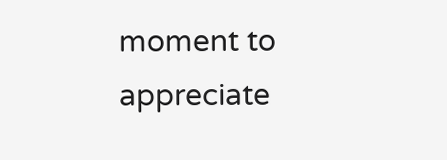moment to appreciate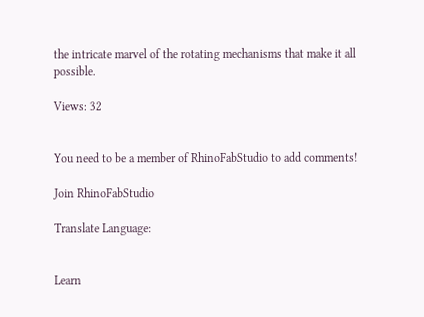the intricate marvel of the rotating mechanisms that make it all possible.

Views: 32


You need to be a member of RhinoFabStudio to add comments!

Join RhinoFabStudio

Translate Language:


Learn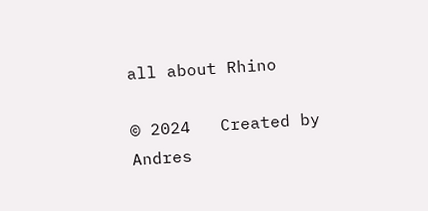all about Rhino

© 2024   Created by Andres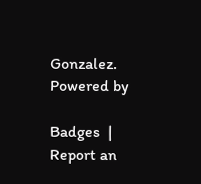Gonzalez.   Powered by

Badges  |  Report an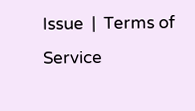Issue  |  Terms of Service